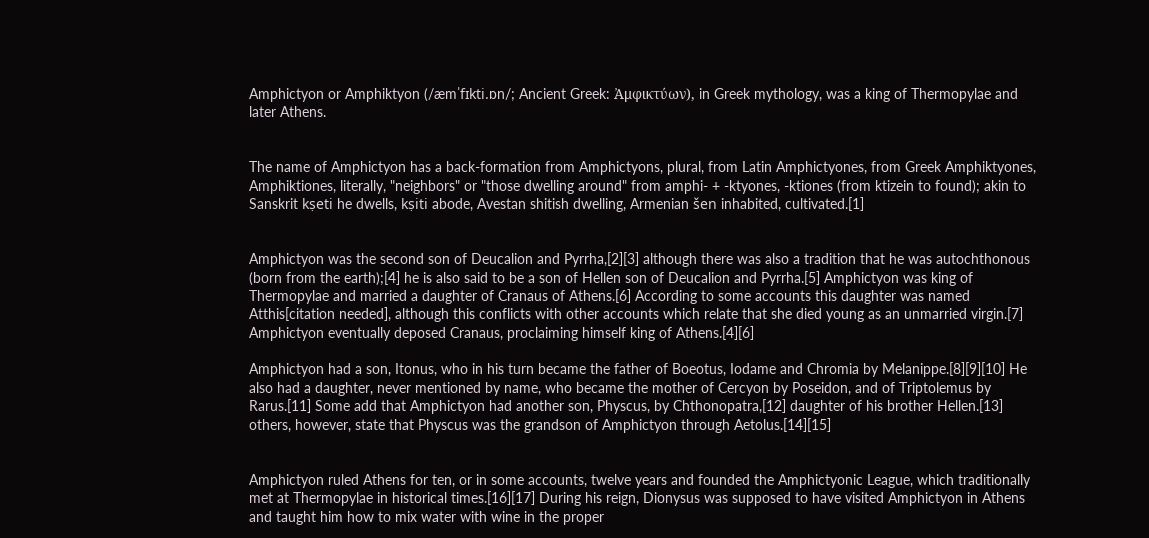Amphictyon or Amphiktyon (/æmˈfɪkti.ɒn/; Ancient Greek: Ἀμφικτύων), in Greek mythology, was a king of Thermopylae and later Athens.


The name of Amphictyon has a back-formation from Amphictyons, plural, from Latin Amphictyones, from Greek Amphiktyones, Amphiktiones, literally, "neighbors" or "those dwelling around" from amphi- + -ktyones, -ktiones (from ktizein to found); akin to Sanskrit kṣeti he dwells, kṣiti abode, Avestan shitish dwelling, Armenian šen inhabited, cultivated.[1]


Amphictyon was the second son of Deucalion and Pyrrha,[2][3] although there was also a tradition that he was autochthonous (born from the earth);[4] he is also said to be a son of Hellen son of Deucalion and Pyrrha.[5] Amphictyon was king of Thermopylae and married a daughter of Cranaus of Athens.[6] According to some accounts this daughter was named Atthis[citation needed], although this conflicts with other accounts which relate that she died young as an unmarried virgin.[7] Amphictyon eventually deposed Cranaus, proclaiming himself king of Athens.[4][6]

Amphictyon had a son, Itonus, who in his turn became the father of Boeotus, Iodame and Chromia by Melanippe.[8][9][10] He also had a daughter, never mentioned by name, who became the mother of Cercyon by Poseidon, and of Triptolemus by Rarus.[11] Some add that Amphictyon had another son, Physcus, by Chthonopatra,[12] daughter of his brother Hellen.[13] others, however, state that Physcus was the grandson of Amphictyon through Aetolus.[14][15]


Amphictyon ruled Athens for ten, or in some accounts, twelve years and founded the Amphictyonic League, which traditionally met at Thermopylae in historical times.[16][17] During his reign, Dionysus was supposed to have visited Amphictyon in Athens and taught him how to mix water with wine in the proper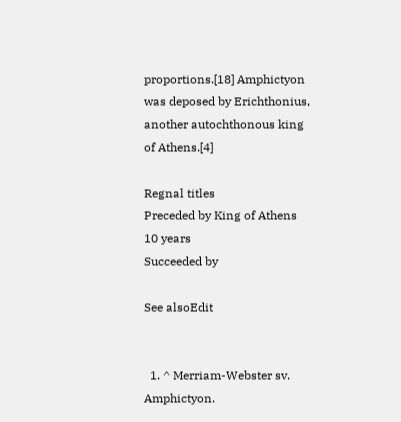proportions.[18] Amphictyon was deposed by Erichthonius, another autochthonous king of Athens.[4]

Regnal titles
Preceded by King of Athens
10 years
Succeeded by

See alsoEdit


  1. ^ Merriam-Webster sv. Amphictyon.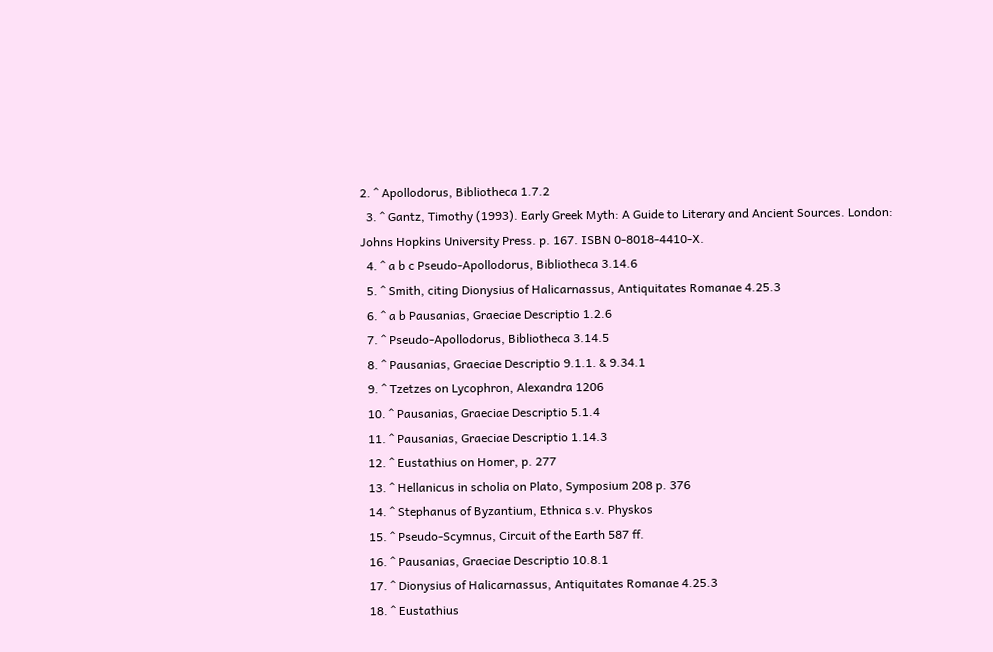2. ^ Apollodorus, Bibliotheca 1.7.2
  3. ^ Gantz, Timothy (1993). Early Greek Myth: A Guide to Literary and Ancient Sources. London: Johns Hopkins University Press. p. 167. ISBN 0-8018-4410-X.
  4. ^ a b c Pseudo-Apollodorus, Bibliotheca 3.14.6
  5. ^ Smith, citing Dionysius of Halicarnassus, Antiquitates Romanae 4.25.3
  6. ^ a b Pausanias, Graeciae Descriptio 1.2.6
  7. ^ Pseudo-Apollodorus, Bibliotheca 3.14.5
  8. ^ Pausanias, Graeciae Descriptio 9.1.1. & 9.34.1
  9. ^ Tzetzes on Lycophron, Alexandra 1206
  10. ^ Pausanias, Graeciae Descriptio 5.1.4
  11. ^ Pausanias, Graeciae Descriptio 1.14.3
  12. ^ Eustathius on Homer, p. 277
  13. ^ Hellanicus in scholia on Plato, Symposium 208 p. 376
  14. ^ Stephanus of Byzantium, Ethnica s.v. Physkos
  15. ^ Pseudo-Scymnus, Circuit of the Earth 587 ff.
  16. ^ Pausanias, Graeciae Descriptio 10.8.1
  17. ^ Dionysius of Halicarnassus, Antiquitates Romanae 4.25.3
  18. ^ Eustathius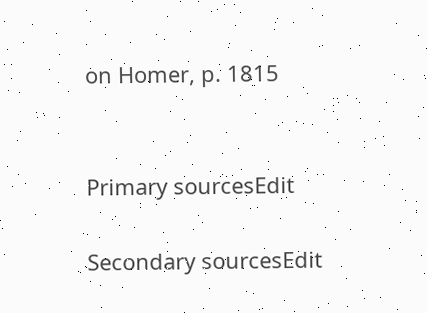on Homer, p. 1815


Primary sourcesEdit

Secondary sourcesEdit